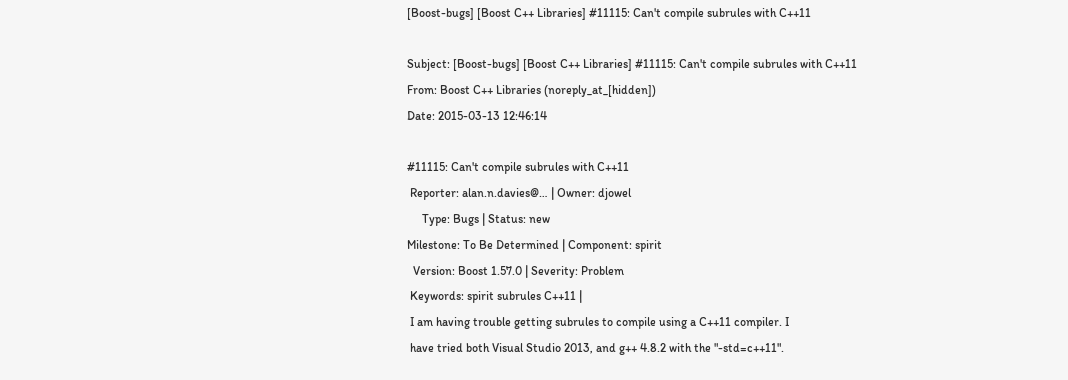[Boost-bugs] [Boost C++ Libraries] #11115: Can't compile subrules with C++11

Subject: [Boost-bugs] [Boost C++ Libraries] #11115: Can't compile subrules with C++11
From: Boost C++ Libraries (noreply_at_[hidden])
Date: 2015-03-13 12:46:14

#11115: Can't compile subrules with C++11
 Reporter: alan.n.davies@… | Owner: djowel
     Type: Bugs | Status: new
Milestone: To Be Determined | Component: spirit
  Version: Boost 1.57.0 | Severity: Problem
 Keywords: spirit subrules C++11 |
 I am having trouble getting subrules to compile using a C++11 compiler. I
 have tried both Visual Studio 2013, and g++ 4.8.2 with the "-std=c++11".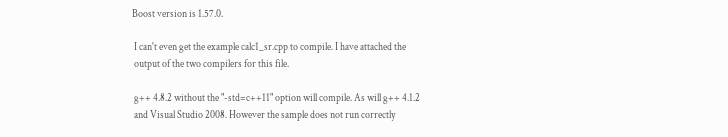Boost version is 1.57.0.

 I can't even get the example calc1_sr.cpp to compile. I have attached the
 output of the two compilers for this file.

 g++ 4.8.2 without the "-std=c++11" option will compile. As will g++ 4.1.2
 and Visual Studio 2008. However the sample does not run correctly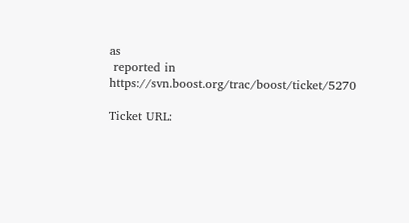as
 reported in https://svn.boost.org/trac/boost/ticket/5270

Ticket URL: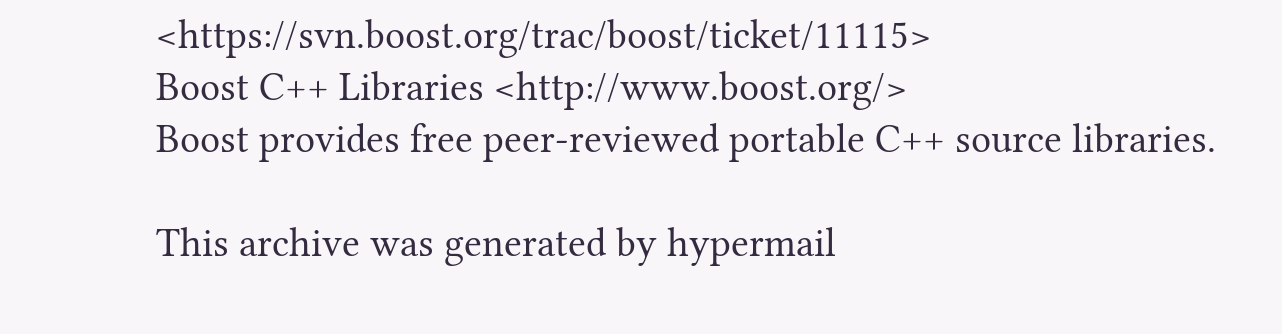<https://svn.boost.org/trac/boost/ticket/11115>
Boost C++ Libraries <http://www.boost.org/>
Boost provides free peer-reviewed portable C++ source libraries.

This archive was generated by hypermail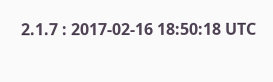2.1.7 : 2017-02-16 18:50:18 UTC